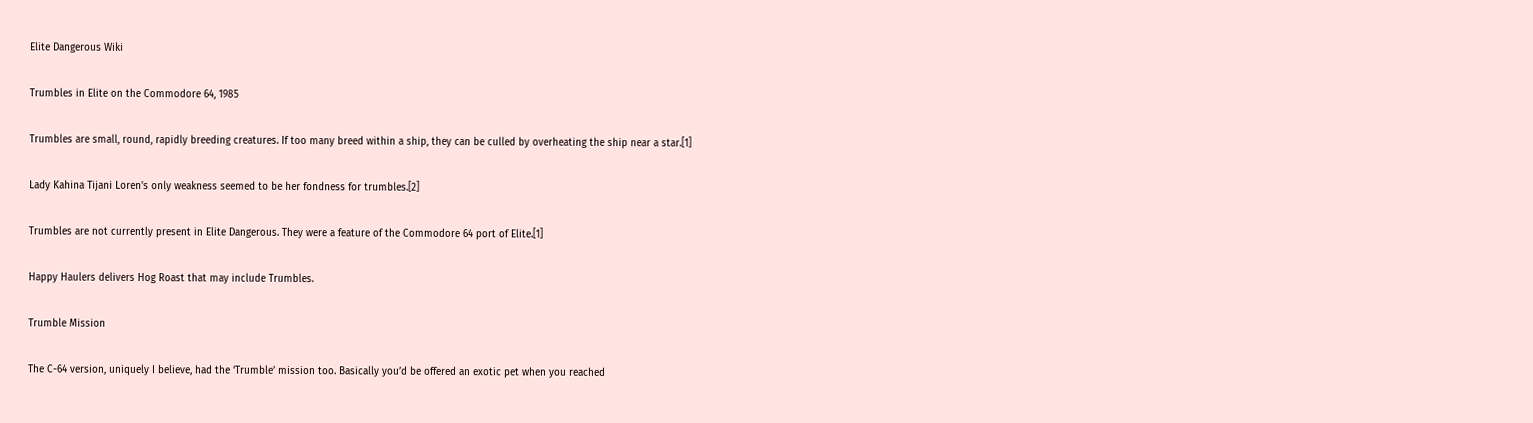Elite Dangerous Wiki

Trumbles in Elite on the Commodore 64, 1985

Trumbles are small, round, rapidly breeding creatures. If too many breed within a ship, they can be culled by overheating the ship near a star.[1]

Lady Kahina Tijani Loren's only weakness seemed to be her fondness for trumbles.[2]

Trumbles are not currently present in Elite Dangerous. They were a feature of the Commodore 64 port of Elite.[1]

Happy Haulers delivers Hog Roast that may include Trumbles.

Trumble Mission

The C-64 version, uniquely I believe, had the ‘Trumble’ mission too. Basically you’d be offered an exotic pet when you reached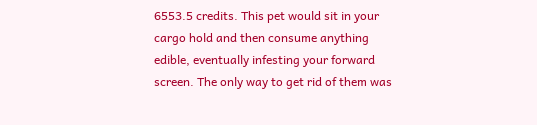6553.5 credits. This pet would sit in your cargo hold and then consume anything edible, eventually infesting your forward screen. The only way to get rid of them was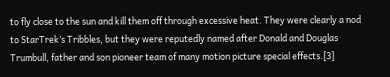to fly close to the sun and kill them off through excessive heat. They were clearly a nod to StarTrek’s Tribbles, but they were reputedly named after Donald and Douglas Trumbull, father and son pioneer team of many motion picture special effects.[3]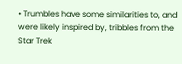• Trumbles have some similarities to, and were likely inspired by, tribbles from the Star Trek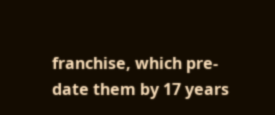franchise, which pre-date them by 17 years